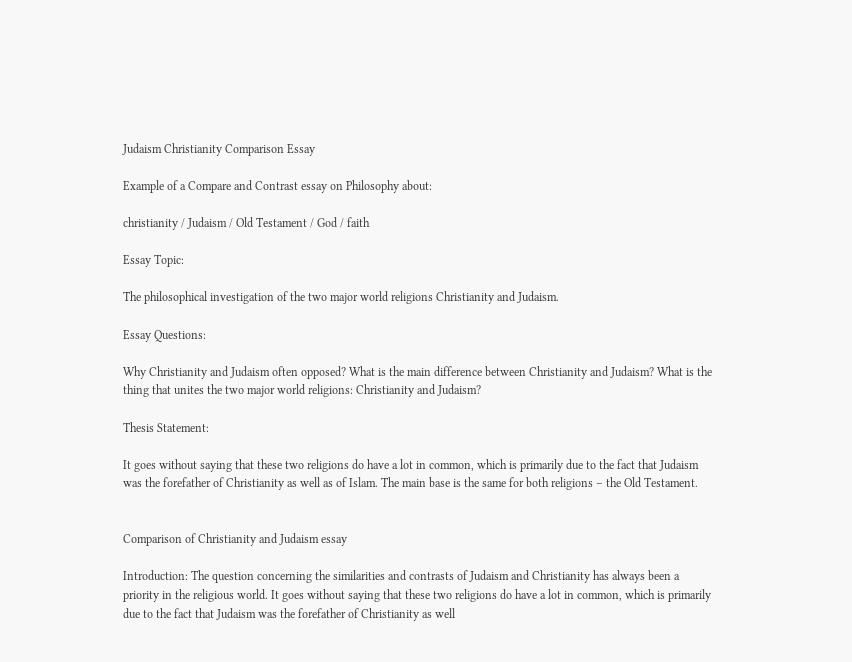Judaism Christianity Comparison Essay

Example of a Compare and Contrast essay on Philosophy about:

christianity / Judaism / Old Testament / God / faith

Essay Topic:

The philosophical investigation of the two major world religions Christianity and Judaism.

Essay Questions:

Why Christianity and Judaism often opposed? What is the main difference between Christianity and Judaism? What is the thing that unites the two major world religions: Christianity and Judaism?

Thesis Statement:

It goes without saying that these two religions do have a lot in common, which is primarily due to the fact that Judaism was the forefather of Christianity as well as of Islam. The main base is the same for both religions – the Old Testament.


Comparison of Christianity and Judaism essay

Introduction: The question concerning the similarities and contrasts of Judaism and Christianity has always been a priority in the religious world. It goes without saying that these two religions do have a lot in common, which is primarily due to the fact that Judaism was the forefather of Christianity as well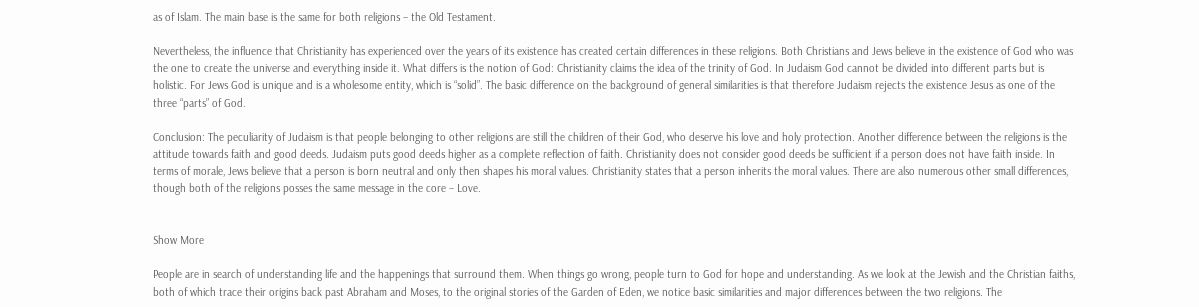as of Islam. The main base is the same for both religions – the Old Testament.

Nevertheless, the influence that Christianity has experienced over the years of its existence has created certain differences in these religions. Both Christians and Jews believe in the existence of God who was the one to create the universe and everything inside it. What differs is the notion of God: Christianity claims the idea of the trinity of God. In Judaism God cannot be divided into different parts but is holistic. For Jews God is unique and is a wholesome entity, which is “solid”. The basic difference on the background of general similarities is that therefore Judaism rejects the existence Jesus as one of the three “parts” of God.

Conclusion: The peculiarity of Judaism is that people belonging to other religions are still the children of their God, who deserve his love and holy protection. Another difference between the religions is the attitude towards faith and good deeds. Judaism puts good deeds higher as a complete reflection of faith. Christianity does not consider good deeds be sufficient if a person does not have faith inside. In terms of morale, Jews believe that a person is born neutral and only then shapes his moral values. Christianity states that a person inherits the moral values. There are also numerous other small differences, though both of the religions posses the same message in the core – Love.


Show More

People are in search of understanding life and the happenings that surround them. When things go wrong, people turn to God for hope and understanding. As we look at the Jewish and the Christian faiths, both of which trace their origins back past Abraham and Moses, to the original stories of the Garden of Eden, we notice basic similarities and major differences between the two religions. The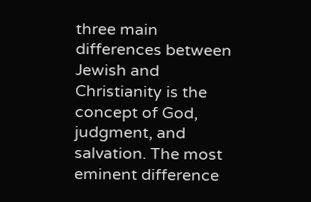three main differences between Jewish and Christianity is the concept of God, judgment, and salvation. The most eminent difference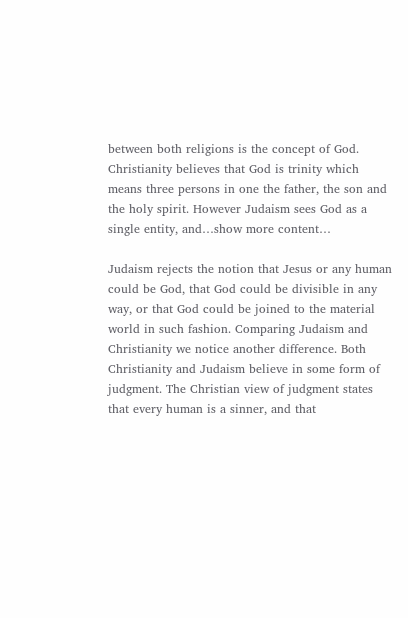between both religions is the concept of God. Christianity believes that God is trinity which means three persons in one the father, the son and the holy spirit. However Judaism sees God as a single entity, and…show more content…

Judaism rejects the notion that Jesus or any human could be God, that God could be divisible in any way, or that God could be joined to the material world in such fashion. Comparing Judaism and Christianity we notice another difference. Both Christianity and Judaism believe in some form of judgment. The Christian view of judgment states that every human is a sinner, and that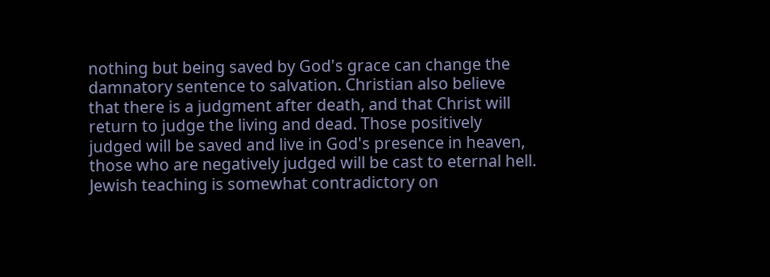nothing but being saved by God's grace can change the damnatory sentence to salvation. Christian also believe that there is a judgment after death, and that Christ will return to judge the living and dead. Those positively judged will be saved and live in God's presence in heaven, those who are negatively judged will be cast to eternal hell. Jewish teaching is somewhat contradictory on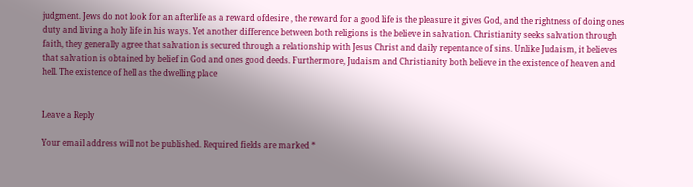judgment. Jews do not look for an afterlife as a reward ofdesire , the reward for a good life is the pleasure it gives God, and the rightness of doing ones duty and living a holy life in his ways. Yet another difference between both religions is the believe in salvation. Christianity seeks salvation through faith, they generally agree that salvation is secured through a relationship with Jesus Christ and daily repentance of sins. Unlike Judaism, it believes that salvation is obtained by belief in God and ones good deeds. Furthermore, Judaism and Christianity both believe in the existence of heaven and hell. The existence of hell as the dwelling place


Leave a Reply

Your email address will not be published. Required fields are marked *